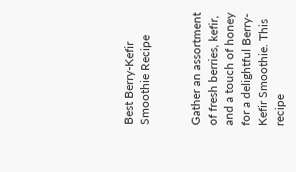Best Berry-Kefir Smoothie Recipe


Gather an assortment of fresh berries, kefir, and a touch of honey for a delightful Berry-Kefir Smoothie. This recipe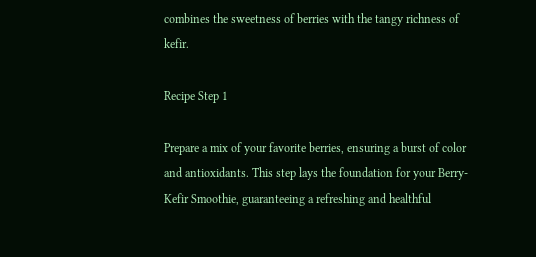combines the sweetness of berries with the tangy richness of kefir.

Recipe Step 1

Prepare a mix of your favorite berries, ensuring a burst of color and antioxidants. This step lays the foundation for your Berry-Kefir Smoothie, guaranteeing a refreshing and healthful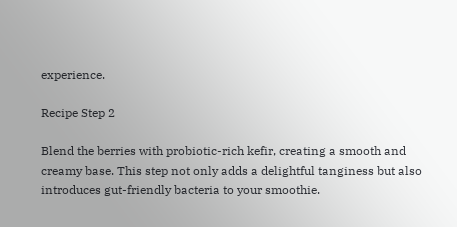experience.

Recipe Step 2

Blend the berries with probiotic-rich kefir, creating a smooth and creamy base. This step not only adds a delightful tanginess but also introduces gut-friendly bacteria to your smoothie.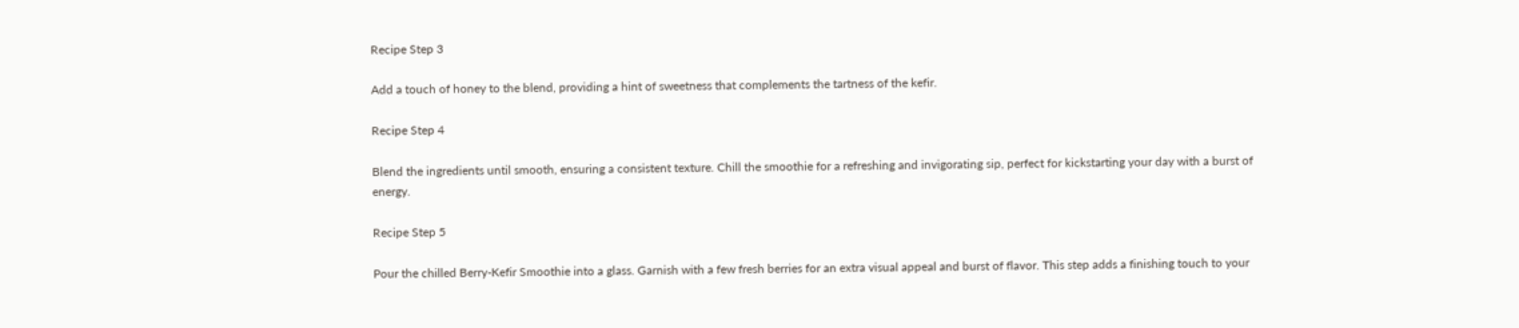Recipe Step 3

Add a touch of honey to the blend, providing a hint of sweetness that complements the tartness of the kefir.

Recipe Step 4

Blend the ingredients until smooth, ensuring a consistent texture. Chill the smoothie for a refreshing and invigorating sip, perfect for kickstarting your day with a burst of energy.

Recipe Step 5

Pour the chilled Berry-Kefir Smoothie into a glass. Garnish with a few fresh berries for an extra visual appeal and burst of flavor. This step adds a finishing touch to your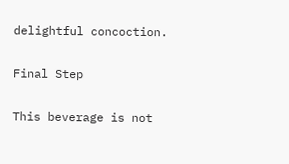delightful concoction.

Final Step

This beverage is not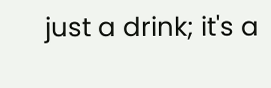just a drink; it's a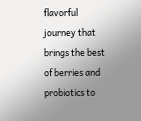flavorful journey that brings the best of berries and probiotics to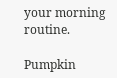your morning routine.

Pumpkin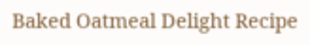Baked Oatmeal Delight Recipe